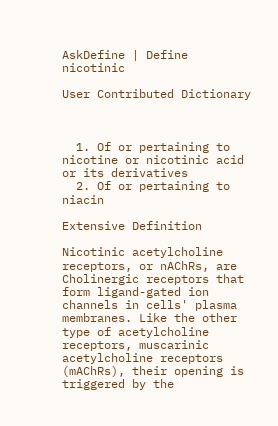AskDefine | Define nicotinic

User Contributed Dictionary



  1. Of or pertaining to nicotine or nicotinic acid or its derivatives
  2. Of or pertaining to niacin

Extensive Definition

Nicotinic acetylcholine receptors, or nAChRs, are Cholinergic receptors that form ligand-gated ion channels in cells' plasma membranes. Like the other type of acetylcholine receptors, muscarinic acetylcholine receptors (mAChRs), their opening is triggered by the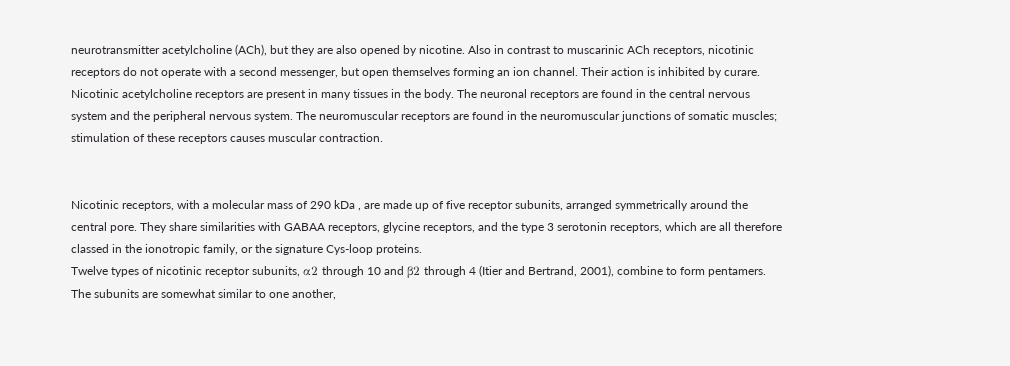neurotransmitter acetylcholine (ACh), but they are also opened by nicotine. Also in contrast to muscarinic ACh receptors, nicotinic receptors do not operate with a second messenger, but open themselves forming an ion channel. Their action is inhibited by curare.
Nicotinic acetylcholine receptors are present in many tissues in the body. The neuronal receptors are found in the central nervous system and the peripheral nervous system. The neuromuscular receptors are found in the neuromuscular junctions of somatic muscles; stimulation of these receptors causes muscular contraction.


Nicotinic receptors, with a molecular mass of 290 kDa , are made up of five receptor subunits, arranged symmetrically around the central pore. They share similarities with GABAA receptors, glycine receptors, and the type 3 serotonin receptors, which are all therefore classed in the ionotropic family, or the signature Cys-loop proteins.
Twelve types of nicotinic receptor subunits, α2 through 10 and β2 through 4 (Itier and Bertrand, 2001), combine to form pentamers. The subunits are somewhat similar to one another,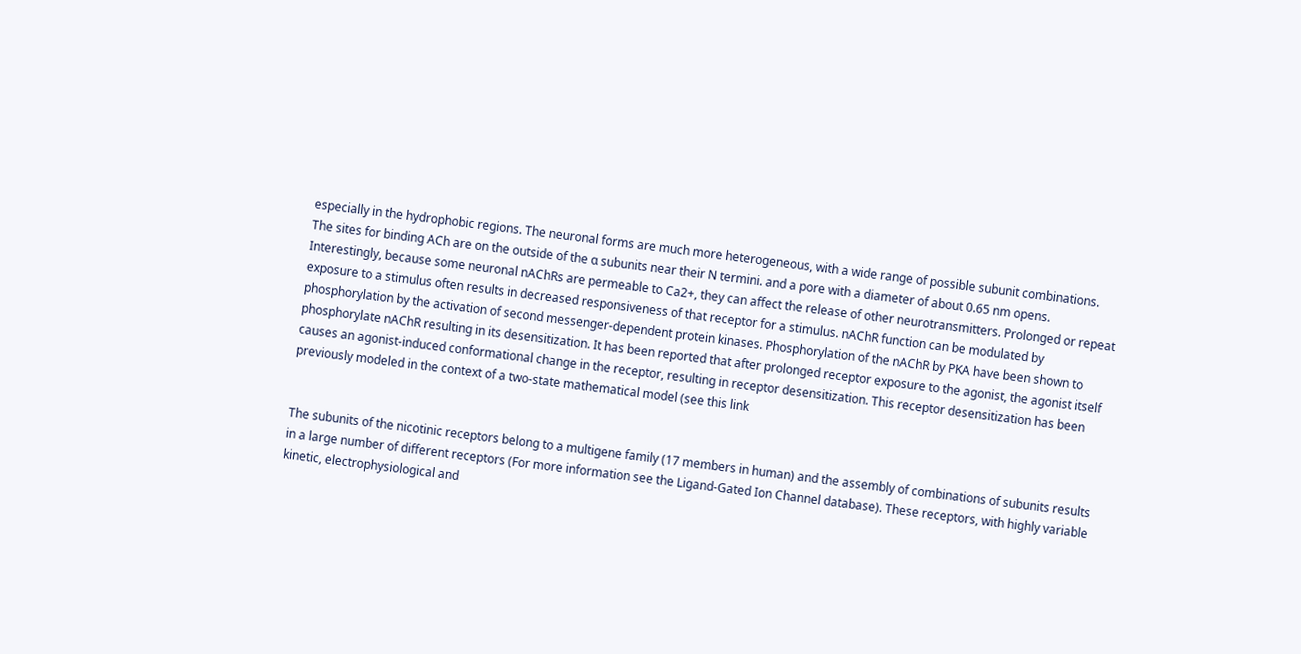especially in the hydrophobic regions. The neuronal forms are much more heterogeneous, with a wide range of possible subunit combinations.
The sites for binding ACh are on the outside of the α subunits near their N termini. and a pore with a diameter of about 0.65 nm opens. Interestingly, because some neuronal nAChRs are permeable to Ca2+, they can affect the release of other neurotransmitters. Prolonged or repeat exposure to a stimulus often results in decreased responsiveness of that receptor for a stimulus. nAChR function can be modulated by phosphorylation by the activation of second messenger-dependent protein kinases. Phosphorylation of the nAChR by PKA have been shown to phosphorylate nAChR resulting in its desensitization. It has been reported that after prolonged receptor exposure to the agonist, the agonist itself causes an agonist-induced conformational change in the receptor, resulting in receptor desensitization. This receptor desensitization has been previously modeled in the context of a two-state mathematical model (see this link


The subunits of the nicotinic receptors belong to a multigene family (17 members in human) and the assembly of combinations of subunits results in a large number of different receptors (For more information see the Ligand-Gated Ion Channel database). These receptors, with highly variable kinetic, electrophysiological and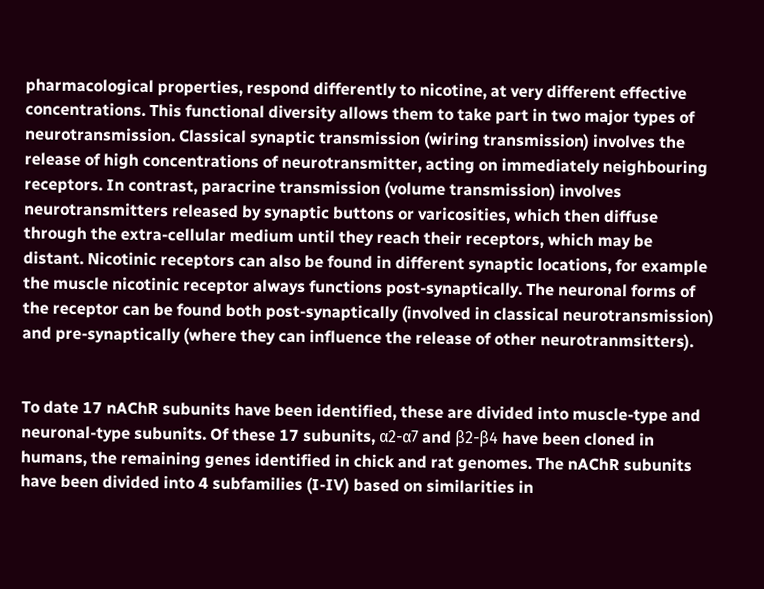pharmacological properties, respond differently to nicotine, at very different effective concentrations. This functional diversity allows them to take part in two major types of neurotransmission. Classical synaptic transmission (wiring transmission) involves the release of high concentrations of neurotransmitter, acting on immediately neighbouring receptors. In contrast, paracrine transmission (volume transmission) involves neurotransmitters released by synaptic buttons or varicosities, which then diffuse through the extra-cellular medium until they reach their receptors, which may be distant. Nicotinic receptors can also be found in different synaptic locations, for example the muscle nicotinic receptor always functions post-synaptically. The neuronal forms of the receptor can be found both post-synaptically (involved in classical neurotransmission) and pre-synaptically (where they can influence the release of other neurotranmsitters).


To date 17 nAChR subunits have been identified, these are divided into muscle-type and neuronal-type subunits. Of these 17 subunits, α2-α7 and β2-β4 have been cloned in humans, the remaining genes identified in chick and rat genomes. The nAChR subunits have been divided into 4 subfamilies (I-IV) based on similarities in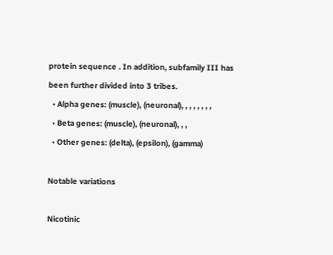protein sequence . In addition, subfamily III has been further divided into 3 tribes.
  • Alpha genes: (muscle), (neuronal), , , , , , , ,
  • Beta genes: (muscle), (neuronal), , ,
  • Other genes: (delta), (epsilon), (gamma)

Notable variations

Nicotinic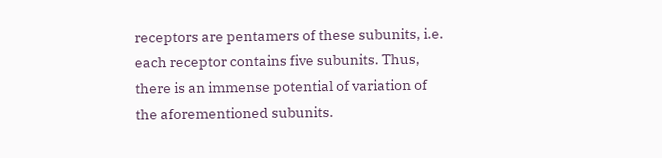receptors are pentamers of these subunits, i.e. each receptor contains five subunits. Thus, there is an immense potential of variation of the aforementioned subunits.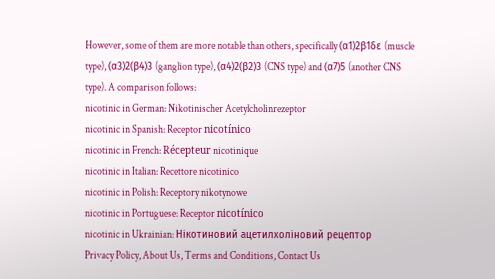However, some of them are more notable than others, specifically (α1)2β1δε (muscle type), (α3)2(β4)3 (ganglion type), (α4)2(β2)3 (CNS type) and (α7)5 (another CNS type). A comparison follows:
nicotinic in German: Nikotinischer Acetylcholinrezeptor
nicotinic in Spanish: Receptor nicotínico
nicotinic in French: Récepteur nicotinique
nicotinic in Italian: Recettore nicotinico
nicotinic in Polish: Receptory nikotynowe
nicotinic in Portuguese: Receptor nicotínico
nicotinic in Ukrainian: Нікотиновий ацетилхоліновий рецептор
Privacy Policy, About Us, Terms and Conditions, Contact Us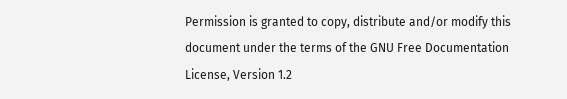Permission is granted to copy, distribute and/or modify this document under the terms of the GNU Free Documentation License, Version 1.2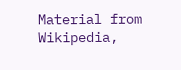Material from Wikipedia,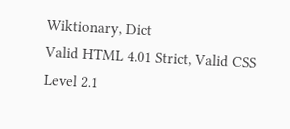Wiktionary, Dict
Valid HTML 4.01 Strict, Valid CSS Level 2.1